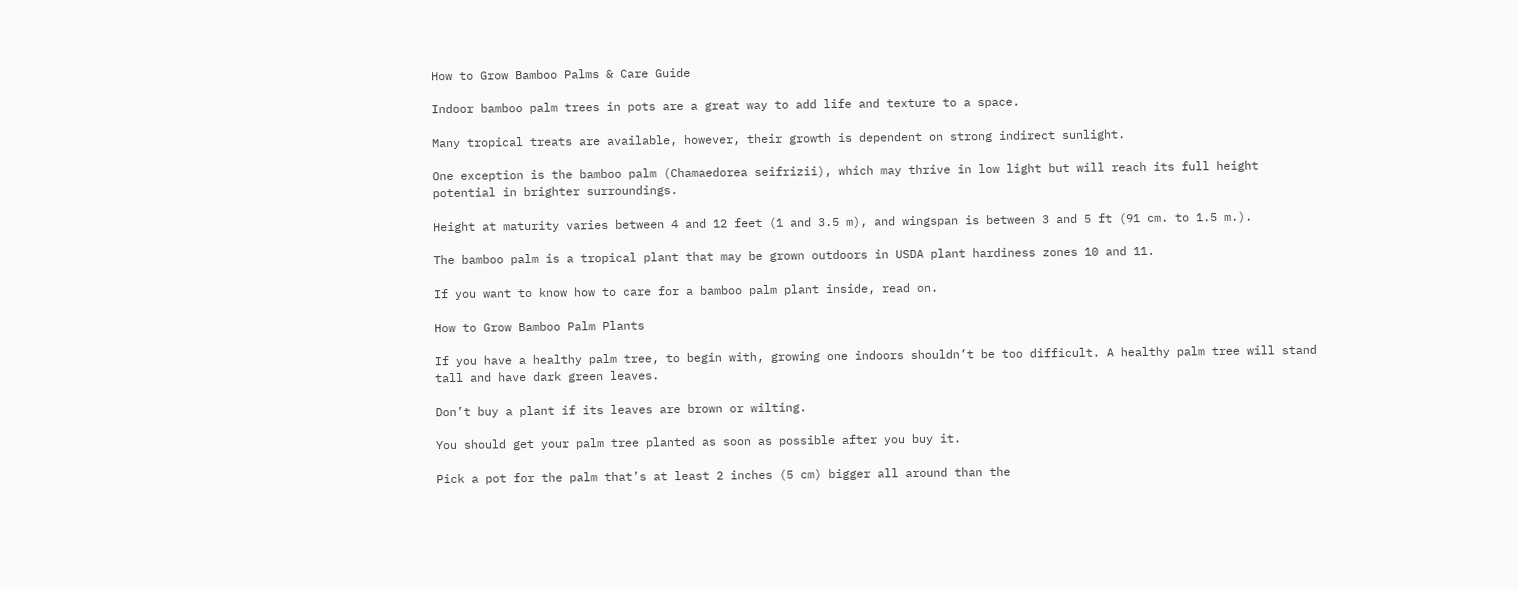How to Grow Bamboo Palms & Care Guide

Indoor bamboo palm trees in pots are a great way to add life and texture to a space.

Many tropical treats are available, however, their growth is dependent on strong indirect sunlight.

One exception is the bamboo palm (Chamaedorea seifrizii), which may thrive in low light but will reach its full height potential in brighter surroundings.

Height at maturity varies between 4 and 12 feet (1 and 3.5 m), and wingspan is between 3 and 5 ft (91 cm. to 1.5 m.).

The bamboo palm is a tropical plant that may be grown outdoors in USDA plant hardiness zones 10 and 11.

If you want to know how to care for a bamboo palm plant inside, read on.

How to Grow Bamboo Palm Plants

If you have a healthy palm tree, to begin with, growing one indoors shouldn’t be too difficult. A healthy palm tree will stand tall and have dark green leaves.

Don’t buy a plant if its leaves are brown or wilting.

You should get your palm tree planted as soon as possible after you buy it.

Pick a pot for the palm that’s at least 2 inches (5 cm) bigger all around than the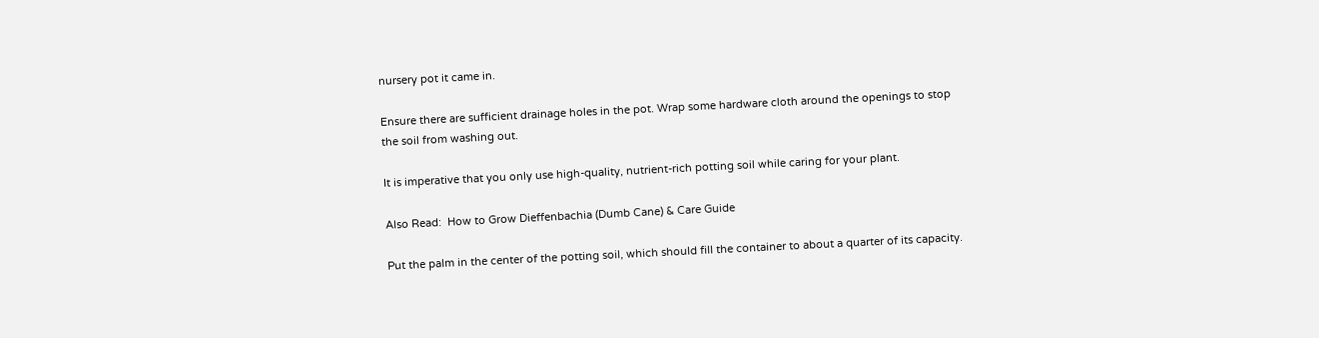nursery pot it came in.

Ensure there are sufficient drainage holes in the pot. Wrap some hardware cloth around the openings to stop the soil from washing out.

It is imperative that you only use high-quality, nutrient-rich potting soil while caring for your plant.

Also Read:  How to Grow Dieffenbachia (Dumb Cane) & Care Guide

Put the palm in the center of the potting soil, which should fill the container to about a quarter of its capacity.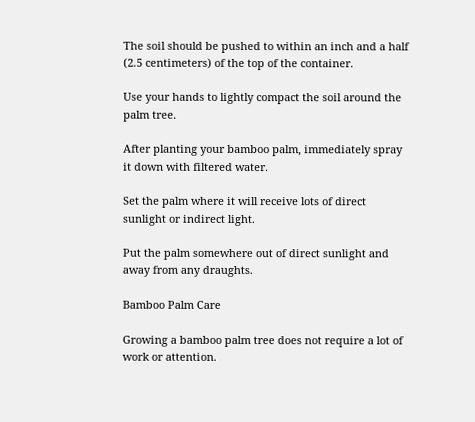The soil should be pushed to within an inch and a half (2.5 centimeters) of the top of the container.

Use your hands to lightly compact the soil around the palm tree.

After planting your bamboo palm, immediately spray it down with filtered water.

Set the palm where it will receive lots of direct sunlight or indirect light.

Put the palm somewhere out of direct sunlight and away from any draughts.

Bamboo Palm Care

Growing a bamboo palm tree does not require a lot of work or attention.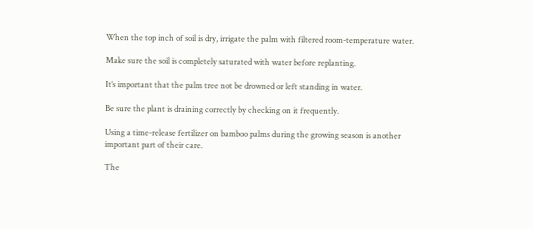When the top inch of soil is dry, irrigate the palm with filtered room-temperature water.

Make sure the soil is completely saturated with water before replanting.

It’s important that the palm tree not be drowned or left standing in water.

Be sure the plant is draining correctly by checking on it frequently.

Using a time-release fertilizer on bamboo palms during the growing season is another important part of their care.

The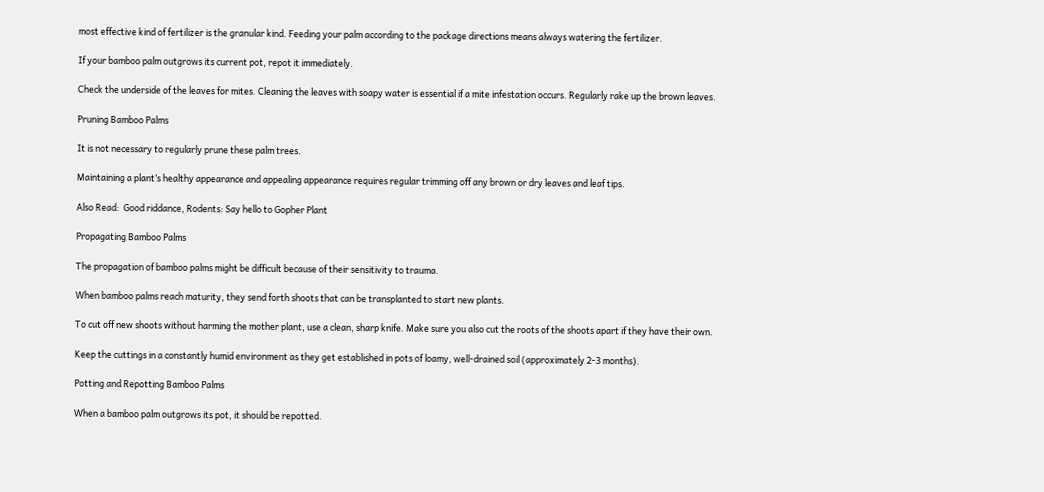most effective kind of fertilizer is the granular kind. Feeding your palm according to the package directions means always watering the fertilizer.

If your bamboo palm outgrows its current pot, repot it immediately.

Check the underside of the leaves for mites. Cleaning the leaves with soapy water is essential if a mite infestation occurs. Regularly rake up the brown leaves.

Pruning Bamboo Palms

It is not necessary to regularly prune these palm trees.

Maintaining a plant’s healthy appearance and appealing appearance requires regular trimming off any brown or dry leaves and leaf tips.

Also Read:  Good riddance, Rodents: Say hello to Gopher Plant

Propagating Bamboo Palms

The propagation of bamboo palms might be difficult because of their sensitivity to trauma.

When bamboo palms reach maturity, they send forth shoots that can be transplanted to start new plants.

To cut off new shoots without harming the mother plant, use a clean, sharp knife. Make sure you also cut the roots of the shoots apart if they have their own.

Keep the cuttings in a constantly humid environment as they get established in pots of loamy, well-drained soil (approximately 2-3 months).

Potting and Repotting Bamboo Palms

When a bamboo palm outgrows its pot, it should be repotted.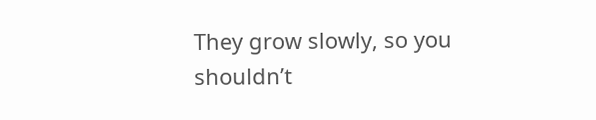They grow slowly, so you shouldn’t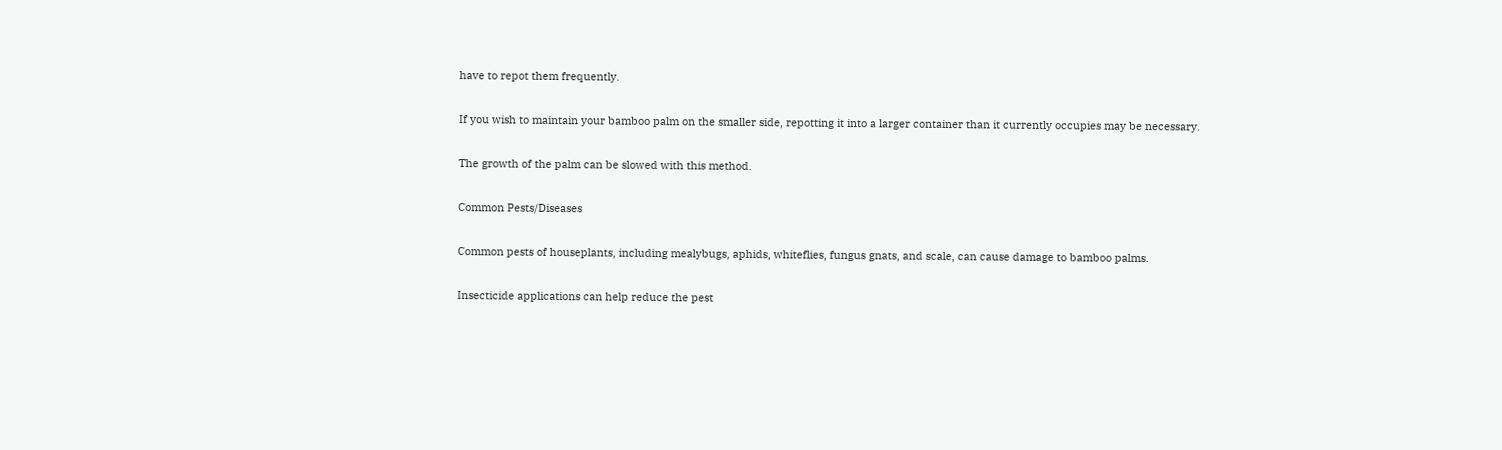have to repot them frequently.

If you wish to maintain your bamboo palm on the smaller side, repotting it into a larger container than it currently occupies may be necessary.

The growth of the palm can be slowed with this method.

Common Pests/Diseases

Common pests of houseplants, including mealybugs, aphids, whiteflies, fungus gnats, and scale, can cause damage to bamboo palms.

Insecticide applications can help reduce the pest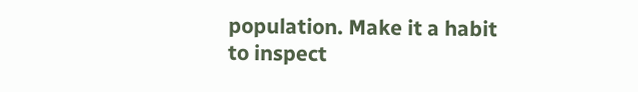population. Make it a habit to inspect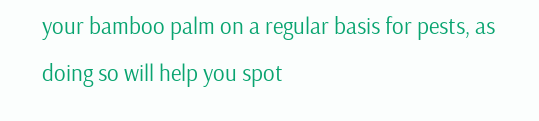your bamboo palm on a regular basis for pests, as doing so will help you spot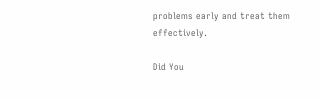problems early and treat them effectively.

Did You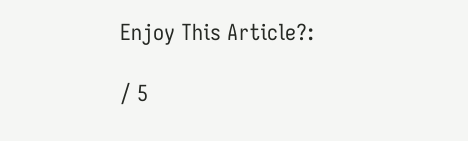Enjoy This Article?:

/ 5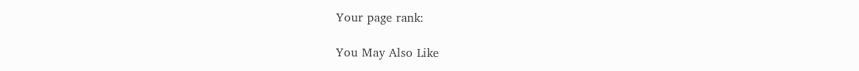Your page rank:

You May Also Like